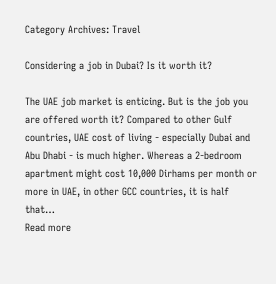Category Archives: Travel

Considering a job in Dubai? Is it worth it?

The UAE job market is enticing. But is the job you are offered worth it? Compared to other Gulf countries, UAE cost of living - especially Dubai and Abu Dhabi - is much higher. Whereas a 2-bedroom apartment might cost 10,000 Dirhams per month or more in UAE, in other GCC countries, it is half that…
Read more